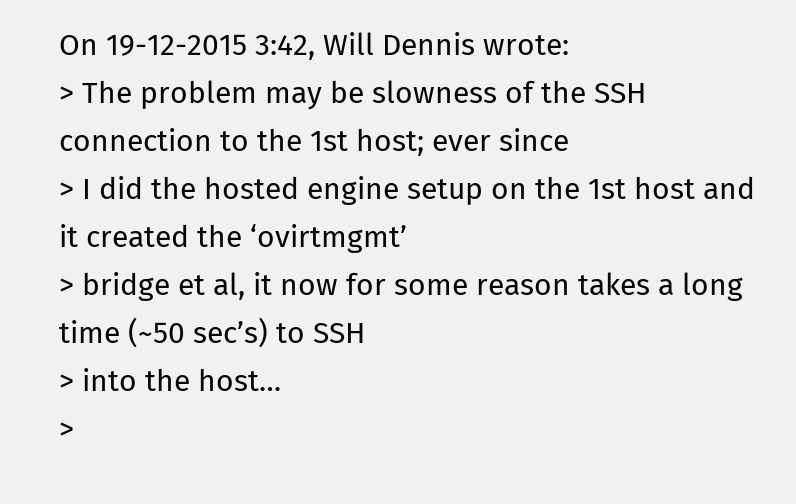On 19-12-2015 3:42, Will Dennis wrote:
> The problem may be slowness of the SSH connection to the 1st host; ever since
> I did the hosted engine setup on the 1st host and it created the ‘ovirtmgmt’
> bridge et al, it now for some reason takes a long time (~50 sec’s) to SSH
> into the host…
>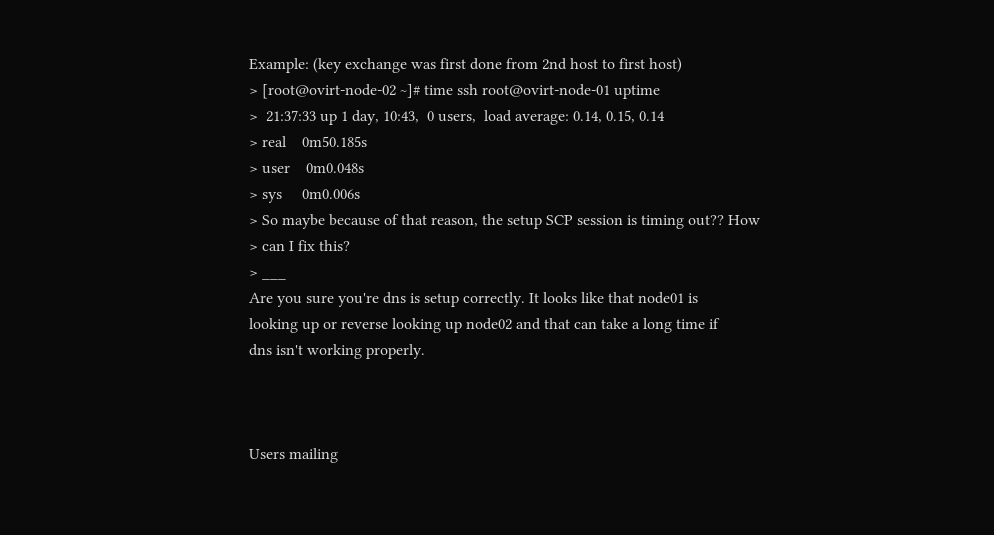Example: (key exchange was first done from 2nd host to first host)
> [root@ovirt-node-02 ~]# time ssh root@ovirt-node-01 uptime
>  21:37:33 up 1 day, 10:43,  0 users,  load average: 0.14, 0.15, 0.14
> real    0m50.185s
> user    0m0.048s
> sys     0m0.006s
> So maybe because of that reason, the setup SCP session is timing out?? How
> can I fix this?
> ___
Are you sure you're dns is setup correctly. It looks like that node01 is
looking up or reverse looking up node02 and that can take a long time if
dns isn't working properly.



Users mailing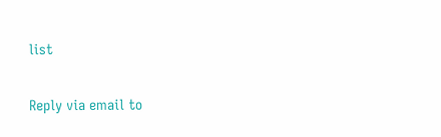list

Reply via email to